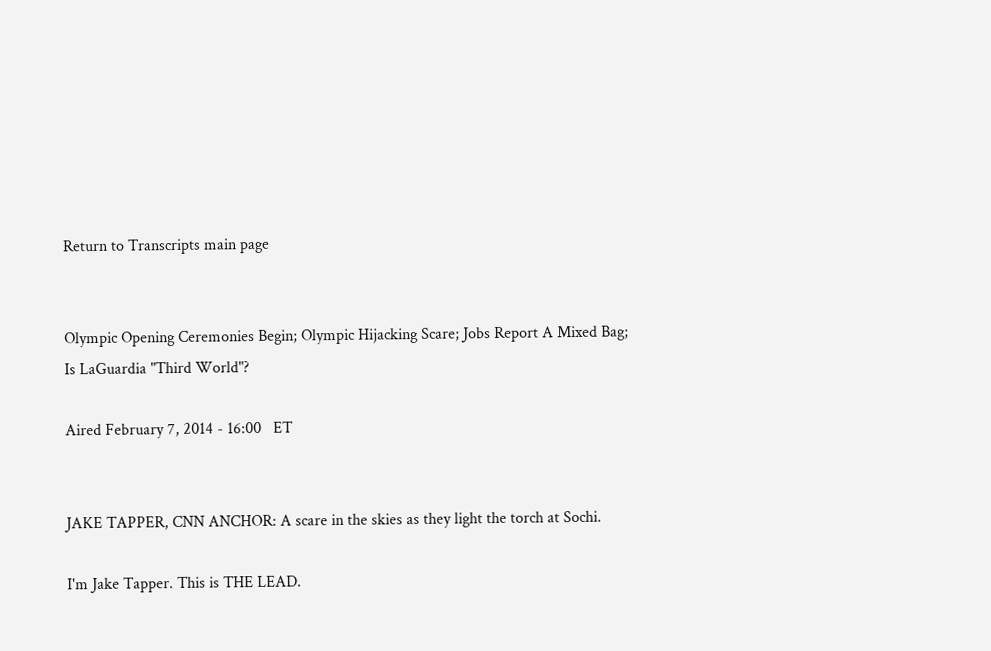Return to Transcripts main page


Olympic Opening Ceremonies Begin; Olympic Hijacking Scare; Jobs Report A Mixed Bag; Is LaGuardia "Third World"?

Aired February 7, 2014 - 16:00   ET


JAKE TAPPER, CNN ANCHOR: A scare in the skies as they light the torch at Sochi.

I'm Jake Tapper. This is THE LEAD.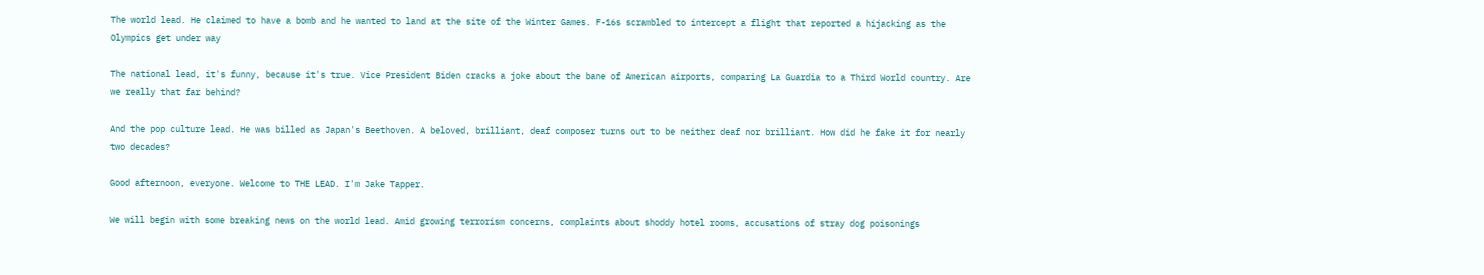The world lead. He claimed to have a bomb and he wanted to land at the site of the Winter Games. F-16s scrambled to intercept a flight that reported a hijacking as the Olympics get under way

The national lead, it's funny, because it's true. Vice President Biden cracks a joke about the bane of American airports, comparing La Guardia to a Third World country. Are we really that far behind?

And the pop culture lead. He was billed as Japan's Beethoven. A beloved, brilliant, deaf composer turns out to be neither deaf nor brilliant. How did he fake it for nearly two decades?

Good afternoon, everyone. Welcome to THE LEAD. I'm Jake Tapper.

We will begin with some breaking news on the world lead. Amid growing terrorism concerns, complaints about shoddy hotel rooms, accusations of stray dog poisonings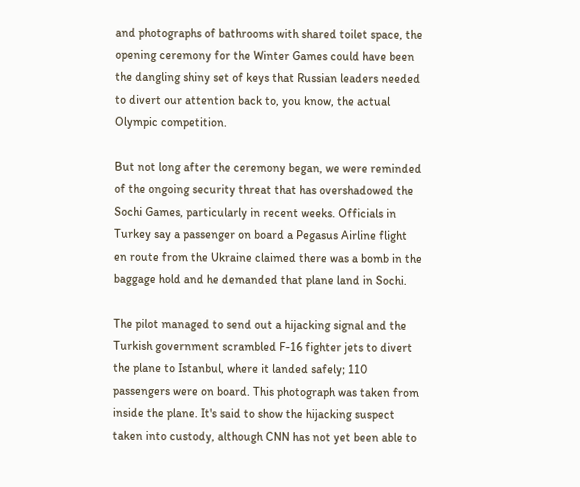and photographs of bathrooms with shared toilet space, the opening ceremony for the Winter Games could have been the dangling shiny set of keys that Russian leaders needed to divert our attention back to, you know, the actual Olympic competition.

But not long after the ceremony began, we were reminded of the ongoing security threat that has overshadowed the Sochi Games, particularly in recent weeks. Officials in Turkey say a passenger on board a Pegasus Airline flight en route from the Ukraine claimed there was a bomb in the baggage hold and he demanded that plane land in Sochi.

The pilot managed to send out a hijacking signal and the Turkish government scrambled F-16 fighter jets to divert the plane to Istanbul, where it landed safely; 110 passengers were on board. This photograph was taken from inside the plane. It's said to show the hijacking suspect taken into custody, although CNN has not yet been able to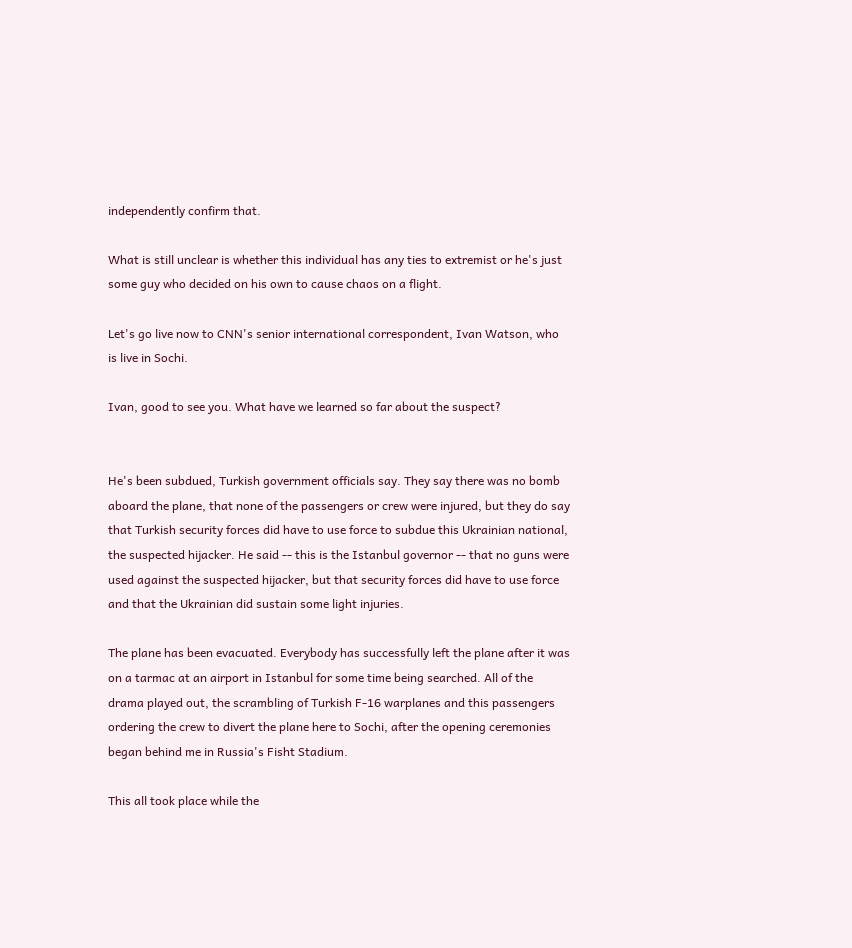independently confirm that.

What is still unclear is whether this individual has any ties to extremist or he's just some guy who decided on his own to cause chaos on a flight.

Let's go live now to CNN's senior international correspondent, Ivan Watson, who is live in Sochi.

Ivan, good to see you. What have we learned so far about the suspect?


He's been subdued, Turkish government officials say. They say there was no bomb aboard the plane, that none of the passengers or crew were injured, but they do say that Turkish security forces did have to use force to subdue this Ukrainian national, the suspected hijacker. He said -- this is the Istanbul governor -- that no guns were used against the suspected hijacker, but that security forces did have to use force and that the Ukrainian did sustain some light injuries.

The plane has been evacuated. Everybody has successfully left the plane after it was on a tarmac at an airport in Istanbul for some time being searched. All of the drama played out, the scrambling of Turkish F-16 warplanes and this passengers ordering the crew to divert the plane here to Sochi, after the opening ceremonies began behind me in Russia's Fisht Stadium.

This all took place while the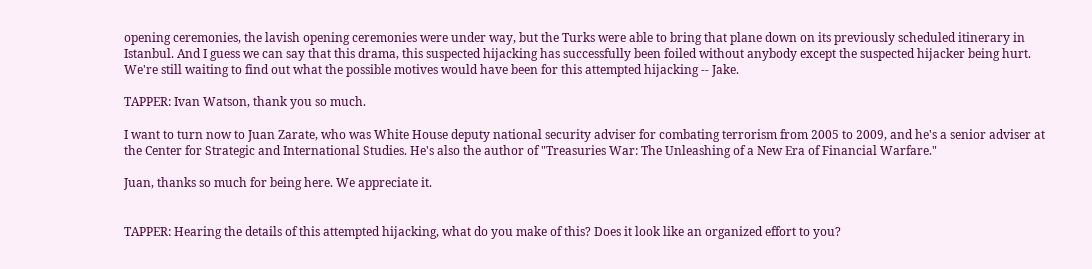opening ceremonies, the lavish opening ceremonies were under way, but the Turks were able to bring that plane down on its previously scheduled itinerary in Istanbul. And I guess we can say that this drama, this suspected hijacking has successfully been foiled without anybody except the suspected hijacker being hurt. We're still waiting to find out what the possible motives would have been for this attempted hijacking -- Jake.

TAPPER: Ivan Watson, thank you so much.

I want to turn now to Juan Zarate, who was White House deputy national security adviser for combating terrorism from 2005 to 2009, and he's a senior adviser at the Center for Strategic and International Studies. He's also the author of "Treasuries War: The Unleashing of a New Era of Financial Warfare."

Juan, thanks so much for being here. We appreciate it.


TAPPER: Hearing the details of this attempted hijacking, what do you make of this? Does it look like an organized effort to you?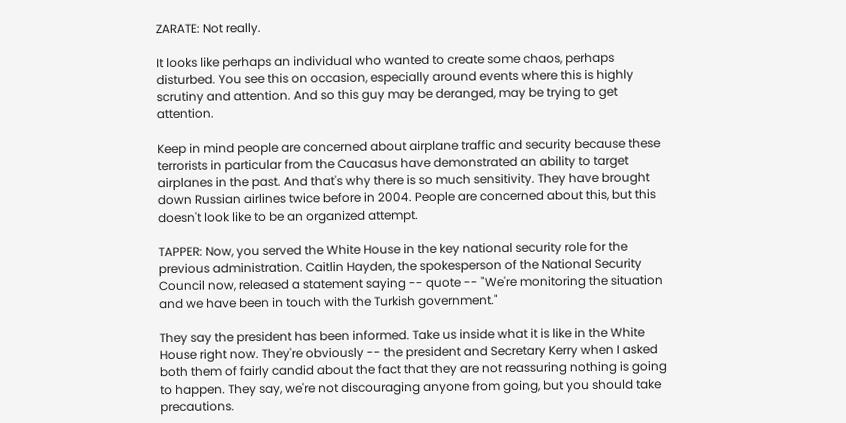ZARATE: Not really.

It looks like perhaps an individual who wanted to create some chaos, perhaps disturbed. You see this on occasion, especially around events where this is highly scrutiny and attention. And so this guy may be deranged, may be trying to get attention.

Keep in mind people are concerned about airplane traffic and security because these terrorists in particular from the Caucasus have demonstrated an ability to target airplanes in the past. And that's why there is so much sensitivity. They have brought down Russian airlines twice before in 2004. People are concerned about this, but this doesn't look like to be an organized attempt.

TAPPER: Now, you served the White House in the key national security role for the previous administration. Caitlin Hayden, the spokesperson of the National Security Council now, released a statement saying -- quote -- "We're monitoring the situation and we have been in touch with the Turkish government."

They say the president has been informed. Take us inside what it is like in the White House right now. They're obviously -- the president and Secretary Kerry when I asked both them of fairly candid about the fact that they are not reassuring nothing is going to happen. They say, we're not discouraging anyone from going, but you should take precautions.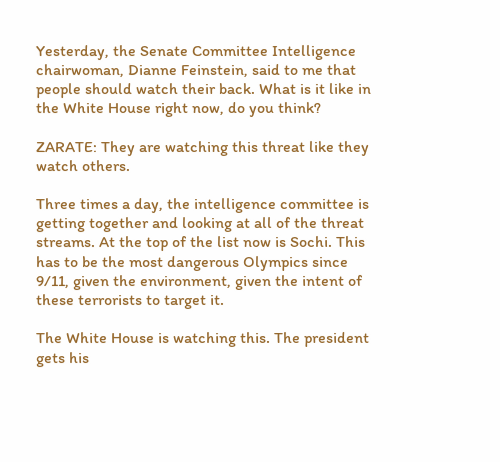Yesterday, the Senate Committee Intelligence chairwoman, Dianne Feinstein, said to me that people should watch their back. What is it like in the White House right now, do you think?

ZARATE: They are watching this threat like they watch others.

Three times a day, the intelligence committee is getting together and looking at all of the threat streams. At the top of the list now is Sochi. This has to be the most dangerous Olympics since 9/11, given the environment, given the intent of these terrorists to target it.

The White House is watching this. The president gets his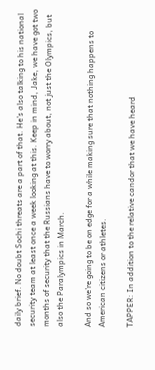daily brief. No doubt Sochi threats are a part of that. He's also talking to his national security team at least once a week looking at this. Keep in mind, Jake, we have got two months of security that the Russians have to worry about, not just the Olympics, but also the Paralympics in March.

And so we're going to be on edge for a while making sure that nothing happens to American citizens or athletes.

TAPPER: In addition to the relative candor that we have heard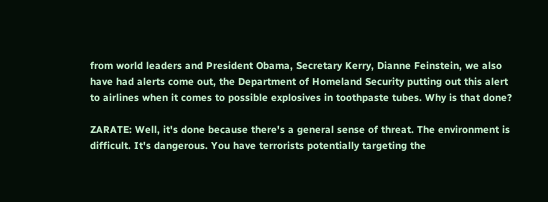from world leaders and President Obama, Secretary Kerry, Dianne Feinstein, we also have had alerts come out, the Department of Homeland Security putting out this alert to airlines when it comes to possible explosives in toothpaste tubes. Why is that done?

ZARATE: Well, it's done because there's a general sense of threat. The environment is difficult. It's dangerous. You have terrorists potentially targeting the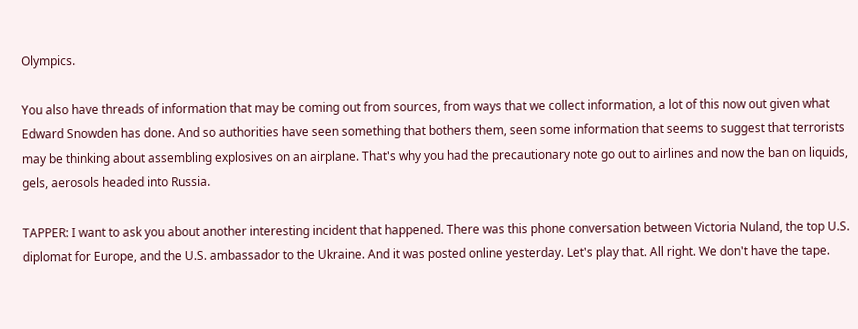Olympics.

You also have threads of information that may be coming out from sources, from ways that we collect information, a lot of this now out given what Edward Snowden has done. And so authorities have seen something that bothers them, seen some information that seems to suggest that terrorists may be thinking about assembling explosives on an airplane. That's why you had the precautionary note go out to airlines and now the ban on liquids, gels, aerosols headed into Russia.

TAPPER: I want to ask you about another interesting incident that happened. There was this phone conversation between Victoria Nuland, the top U.S. diplomat for Europe, and the U.S. ambassador to the Ukraine. And it was posted online yesterday. Let's play that. All right. We don't have the tape.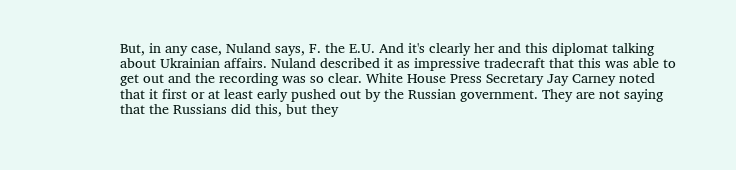But, in any case, Nuland says, F. the E.U. And it's clearly her and this diplomat talking about Ukrainian affairs. Nuland described it as impressive tradecraft that this was able to get out and the recording was so clear. White House Press Secretary Jay Carney noted that it first or at least early pushed out by the Russian government. They are not saying that the Russians did this, but they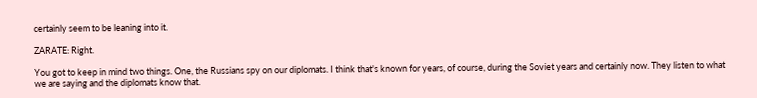certainly seem to be leaning into it.

ZARATE: Right.

You got to keep in mind two things. One, the Russians spy on our diplomats. I think that's known for years, of course, during the Soviet years and certainly now. They listen to what we are saying and the diplomats know that.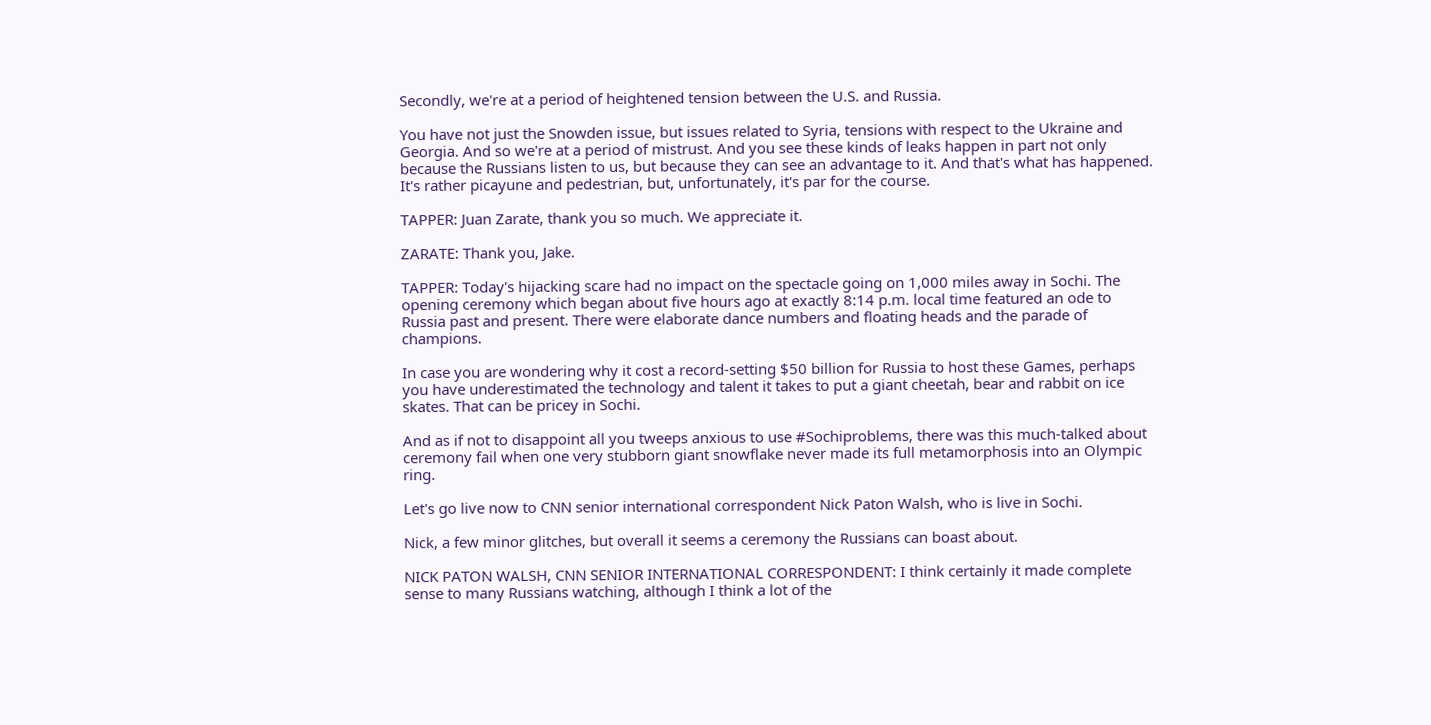Secondly, we're at a period of heightened tension between the U.S. and Russia.

You have not just the Snowden issue, but issues related to Syria, tensions with respect to the Ukraine and Georgia. And so we're at a period of mistrust. And you see these kinds of leaks happen in part not only because the Russians listen to us, but because they can see an advantage to it. And that's what has happened. It's rather picayune and pedestrian, but, unfortunately, it's par for the course.

TAPPER: Juan Zarate, thank you so much. We appreciate it.

ZARATE: Thank you, Jake.

TAPPER: Today's hijacking scare had no impact on the spectacle going on 1,000 miles away in Sochi. The opening ceremony which began about five hours ago at exactly 8:14 p.m. local time featured an ode to Russia past and present. There were elaborate dance numbers and floating heads and the parade of champions.

In case you are wondering why it cost a record-setting $50 billion for Russia to host these Games, perhaps you have underestimated the technology and talent it takes to put a giant cheetah, bear and rabbit on ice skates. That can be pricey in Sochi.

And as if not to disappoint all you tweeps anxious to use #Sochiproblems, there was this much-talked about ceremony fail when one very stubborn giant snowflake never made its full metamorphosis into an Olympic ring.

Let's go live now to CNN senior international correspondent Nick Paton Walsh, who is live in Sochi.

Nick, a few minor glitches, but overall it seems a ceremony the Russians can boast about.

NICK PATON WALSH, CNN SENIOR INTERNATIONAL CORRESPONDENT: I think certainly it made complete sense to many Russians watching, although I think a lot of the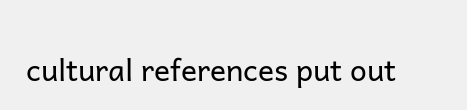cultural references put out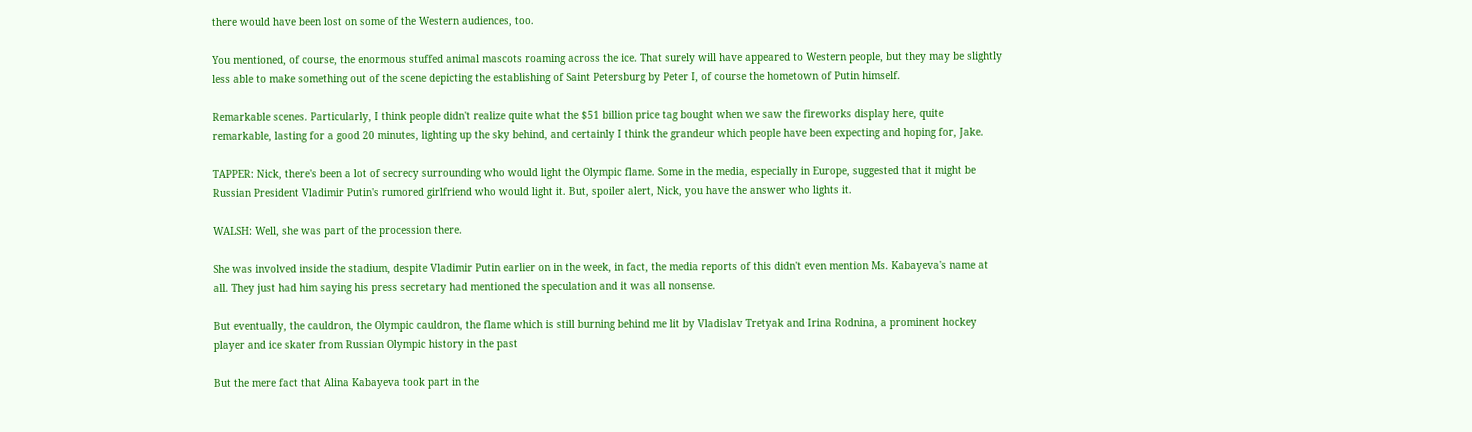there would have been lost on some of the Western audiences, too.

You mentioned, of course, the enormous stuffed animal mascots roaming across the ice. That surely will have appeared to Western people, but they may be slightly less able to make something out of the scene depicting the establishing of Saint Petersburg by Peter I, of course the hometown of Putin himself.

Remarkable scenes. Particularly, I think people didn't realize quite what the $51 billion price tag bought when we saw the fireworks display here, quite remarkable, lasting for a good 20 minutes, lighting up the sky behind, and certainly I think the grandeur which people have been expecting and hoping for, Jake.

TAPPER: Nick, there's been a lot of secrecy surrounding who would light the Olympic flame. Some in the media, especially in Europe, suggested that it might be Russian President Vladimir Putin's rumored girlfriend who would light it. But, spoiler alert, Nick, you have the answer who lights it.

WALSH: Well, she was part of the procession there.

She was involved inside the stadium, despite Vladimir Putin earlier on in the week, in fact, the media reports of this didn't even mention Ms. Kabayeva's name at all. They just had him saying his press secretary had mentioned the speculation and it was all nonsense.

But eventually, the cauldron, the Olympic cauldron, the flame which is still burning behind me lit by Vladislav Tretyak and Irina Rodnina, a prominent hockey player and ice skater from Russian Olympic history in the past

But the mere fact that Alina Kabayeva took part in the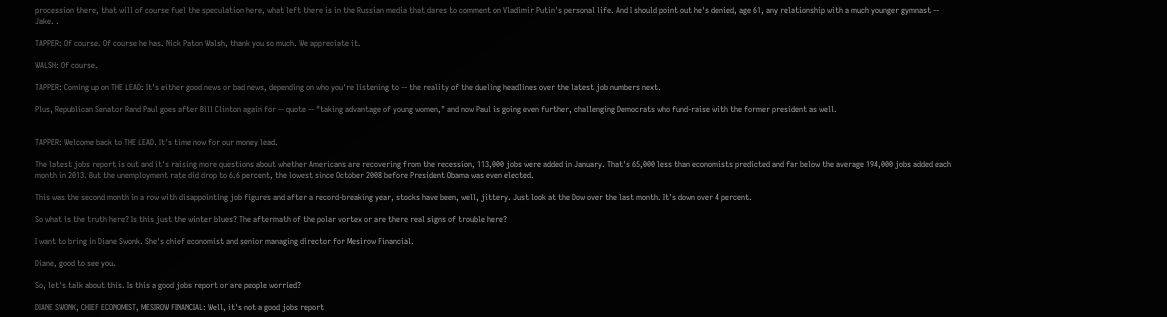procession there, that will of course fuel the speculation here, what left there is in the Russian media that dares to comment on Vladimir Putin's personal life. And I should point out he's denied, age 61, any relationship with a much younger gymnast -- Jake. .

TAPPER: Of course. Of course he has. Nick Paton Walsh, thank you so much. We appreciate it.

WALSH: Of course.

TAPPER: Coming up on THE LEAD: It's either good news or bad news, depending on who you're listening to -- the reality of the dueling headlines over the latest job numbers next.

Plus, Republican Senator Rand Paul goes after Bill Clinton again for -- quote -- "taking advantage of young women," and now Paul is going even further, challenging Democrats who fund-raise with the former president as well.


TAPPER: Welcome back to THE LEAD. It's time now for our money lead.

The latest jobs report is out and it's raising more questions about whether Americans are recovering from the recession, 113,000 jobs were added in January. That's 65,000 less than economists predicted and far below the average 194,000 jobs added each month in 2013. But the unemployment rate did drop to 6.6 percent, the lowest since October 2008 before President Obama was even elected.

This was the second month in a row with disappointing job figures and after a record-breaking year, stocks have been, well, jittery. Just look at the Dow over the last month. It's down over 4 percent.

So what is the truth here? Is this just the winter blues? The aftermath of the polar vortex or are there real signs of trouble here?

I want to bring in Diane Swonk. She's chief economist and senior managing director for Mesirow Financial.

Diane, good to see you.

So, let's talk about this. Is this a good jobs report or are people worried?

DIANE SWONK, CHIEF ECONOMIST, MESIROW FINANCIAL: Well, it's not a good jobs report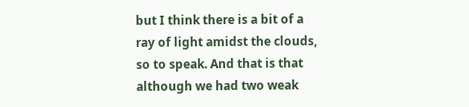but I think there is a bit of a ray of light amidst the clouds, so to speak. And that is that although we had two weak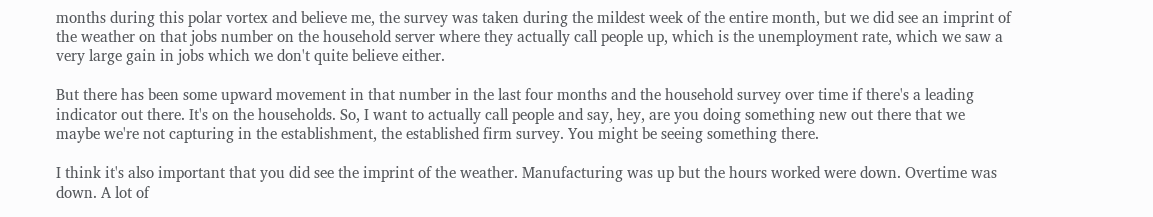months during this polar vortex and believe me, the survey was taken during the mildest week of the entire month, but we did see an imprint of the weather on that jobs number on the household server where they actually call people up, which is the unemployment rate, which we saw a very large gain in jobs which we don't quite believe either.

But there has been some upward movement in that number in the last four months and the household survey over time if there's a leading indicator out there. It's on the households. So, I want to actually call people and say, hey, are you doing something new out there that we maybe we're not capturing in the establishment, the established firm survey. You might be seeing something there.

I think it's also important that you did see the imprint of the weather. Manufacturing was up but the hours worked were down. Overtime was down. A lot of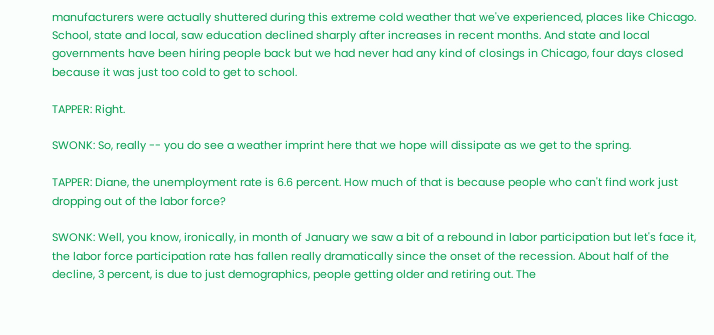manufacturers were actually shuttered during this extreme cold weather that we've experienced, places like Chicago. School, state and local, saw education declined sharply after increases in recent months. And state and local governments have been hiring people back but we had never had any kind of closings in Chicago, four days closed because it was just too cold to get to school.

TAPPER: Right.

SWONK: So, really -- you do see a weather imprint here that we hope will dissipate as we get to the spring.

TAPPER: Diane, the unemployment rate is 6.6 percent. How much of that is because people who can't find work just dropping out of the labor force?

SWONK: Well, you know, ironically, in month of January we saw a bit of a rebound in labor participation but let's face it, the labor force participation rate has fallen really dramatically since the onset of the recession. About half of the decline, 3 percent, is due to just demographics, people getting older and retiring out. The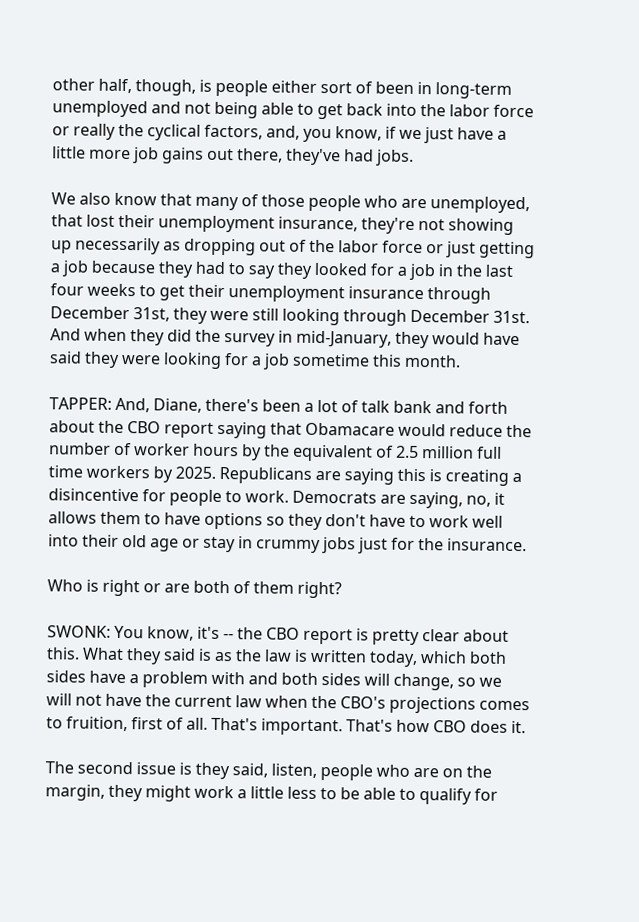other half, though, is people either sort of been in long-term unemployed and not being able to get back into the labor force or really the cyclical factors, and, you know, if we just have a little more job gains out there, they've had jobs.

We also know that many of those people who are unemployed, that lost their unemployment insurance, they're not showing up necessarily as dropping out of the labor force or just getting a job because they had to say they looked for a job in the last four weeks to get their unemployment insurance through December 31st, they were still looking through December 31st. And when they did the survey in mid-January, they would have said they were looking for a job sometime this month.

TAPPER: And, Diane, there's been a lot of talk bank and forth about the CBO report saying that Obamacare would reduce the number of worker hours by the equivalent of 2.5 million full time workers by 2025. Republicans are saying this is creating a disincentive for people to work. Democrats are saying, no, it allows them to have options so they don't have to work well into their old age or stay in crummy jobs just for the insurance.

Who is right or are both of them right?

SWONK: You know, it's -- the CBO report is pretty clear about this. What they said is as the law is written today, which both sides have a problem with and both sides will change, so we will not have the current law when the CBO's projections comes to fruition, first of all. That's important. That's how CBO does it.

The second issue is they said, listen, people who are on the margin, they might work a little less to be able to qualify for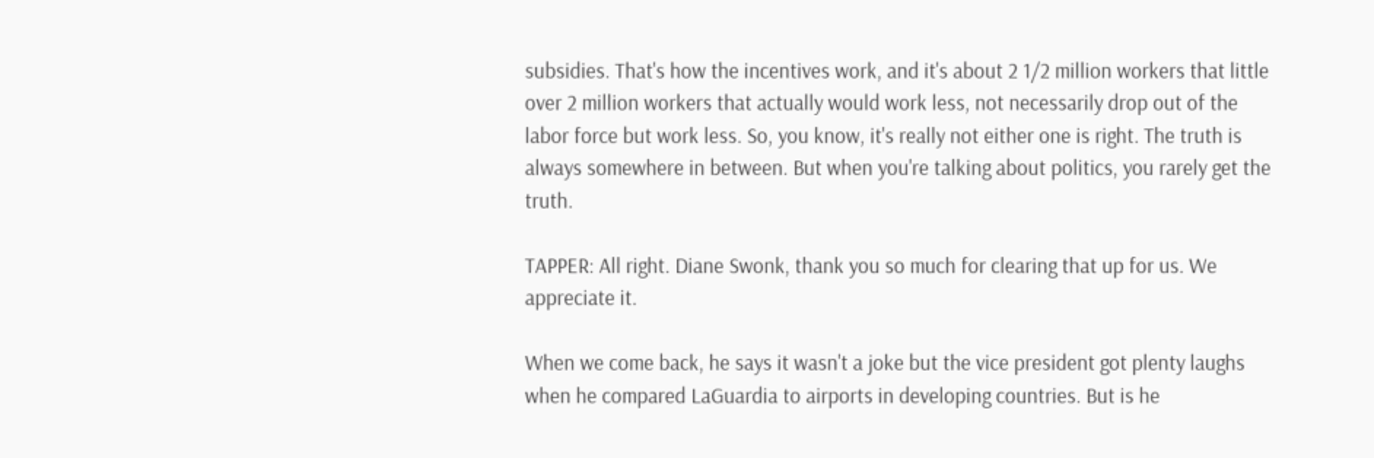subsidies. That's how the incentives work, and it's about 2 1/2 million workers that little over 2 million workers that actually would work less, not necessarily drop out of the labor force but work less. So, you know, it's really not either one is right. The truth is always somewhere in between. But when you're talking about politics, you rarely get the truth.

TAPPER: All right. Diane Swonk, thank you so much for clearing that up for us. We appreciate it.

When we come back, he says it wasn't a joke but the vice president got plenty laughs when he compared LaGuardia to airports in developing countries. But is he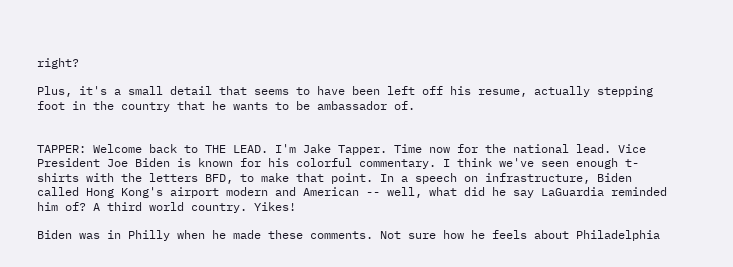right?

Plus, it's a small detail that seems to have been left off his resume, actually stepping foot in the country that he wants to be ambassador of.


TAPPER: Welcome back to THE LEAD. I'm Jake Tapper. Time now for the national lead. Vice President Joe Biden is known for his colorful commentary. I think we've seen enough t-shirts with the letters BFD, to make that point. In a speech on infrastructure, Biden called Hong Kong's airport modern and American -- well, what did he say LaGuardia reminded him of? A third world country. Yikes!

Biden was in Philly when he made these comments. Not sure how he feels about Philadelphia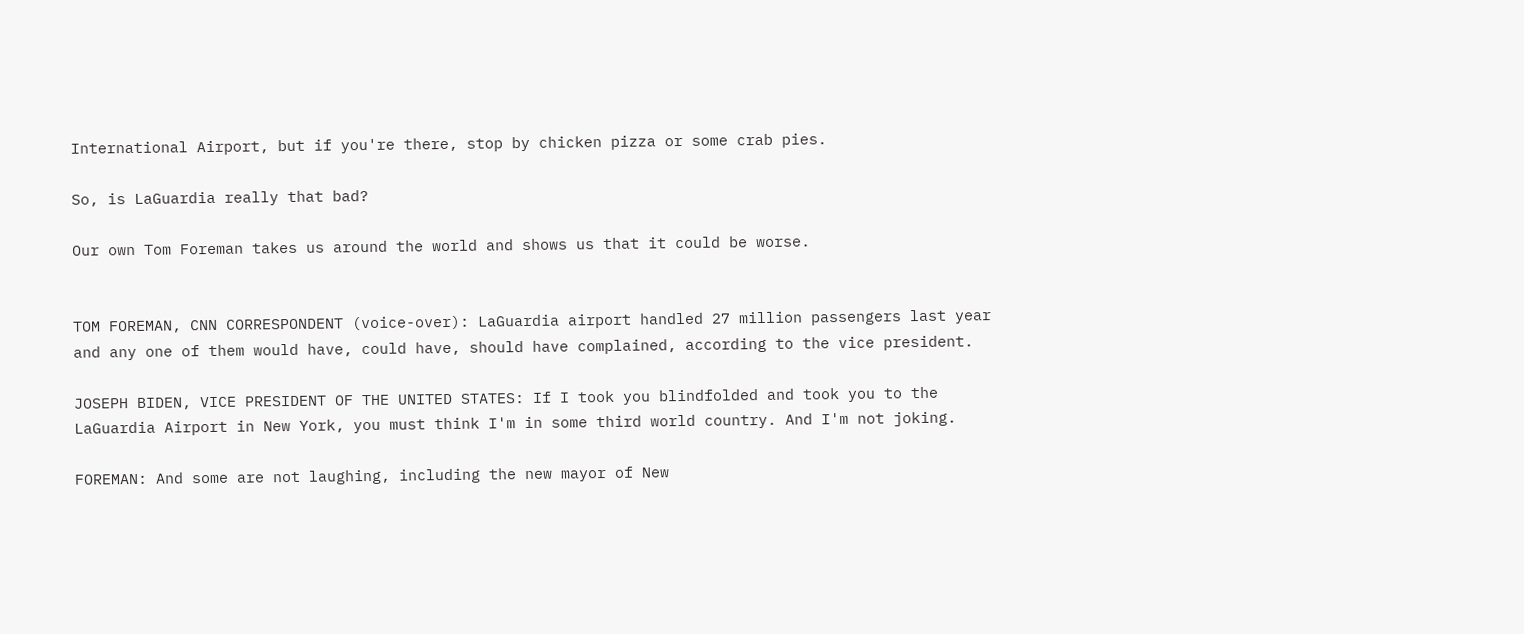International Airport, but if you're there, stop by chicken pizza or some crab pies.

So, is LaGuardia really that bad?

Our own Tom Foreman takes us around the world and shows us that it could be worse.


TOM FOREMAN, CNN CORRESPONDENT (voice-over): LaGuardia airport handled 27 million passengers last year and any one of them would have, could have, should have complained, according to the vice president.

JOSEPH BIDEN, VICE PRESIDENT OF THE UNITED STATES: If I took you blindfolded and took you to the LaGuardia Airport in New York, you must think I'm in some third world country. And I'm not joking.

FOREMAN: And some are not laughing, including the new mayor of New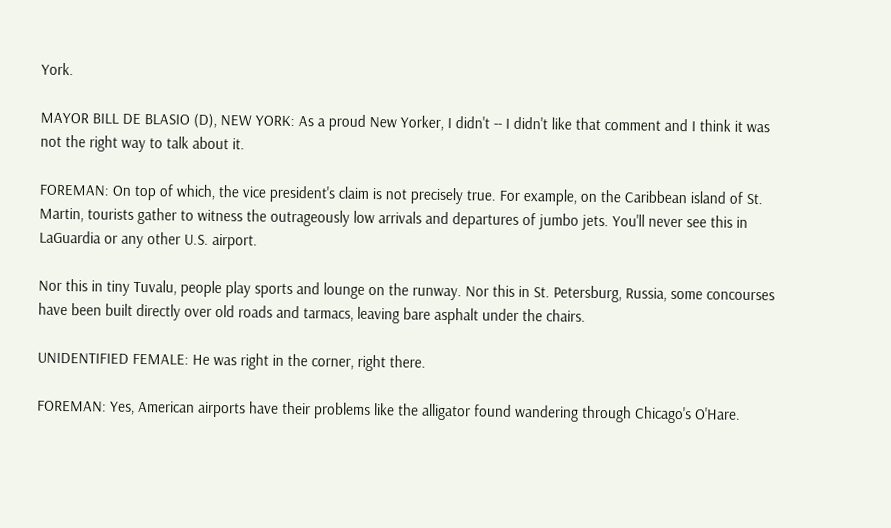York.

MAYOR BILL DE BLASIO (D), NEW YORK: As a proud New Yorker, I didn't -- I didn't like that comment and I think it was not the right way to talk about it.

FOREMAN: On top of which, the vice president's claim is not precisely true. For example, on the Caribbean island of St. Martin, tourists gather to witness the outrageously low arrivals and departures of jumbo jets. You'll never see this in LaGuardia or any other U.S. airport.

Nor this in tiny Tuvalu, people play sports and lounge on the runway. Nor this in St. Petersburg, Russia, some concourses have been built directly over old roads and tarmacs, leaving bare asphalt under the chairs.

UNIDENTIFIED FEMALE: He was right in the corner, right there.

FOREMAN: Yes, American airports have their problems like the alligator found wandering through Chicago's O'Hare.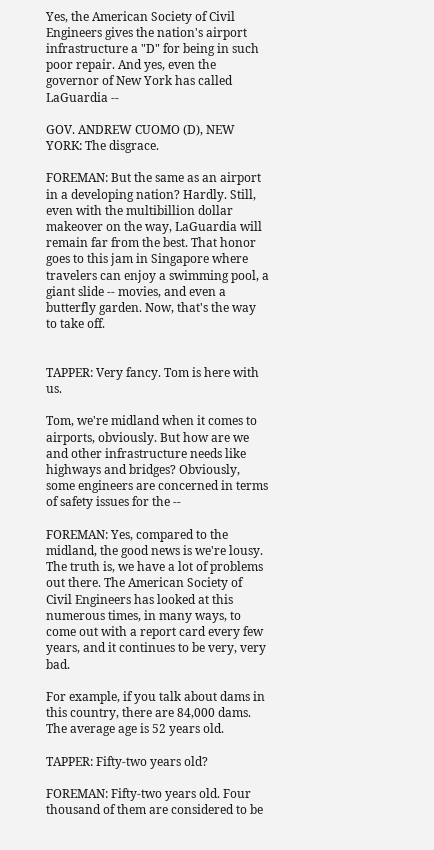Yes, the American Society of Civil Engineers gives the nation's airport infrastructure a "D" for being in such poor repair. And yes, even the governor of New York has called LaGuardia --

GOV. ANDREW CUOMO (D), NEW YORK: The disgrace.

FOREMAN: But the same as an airport in a developing nation? Hardly. Still, even with the multibillion dollar makeover on the way, LaGuardia will remain far from the best. That honor goes to this jam in Singapore where travelers can enjoy a swimming pool, a giant slide -- movies, and even a butterfly garden. Now, that's the way to take off.


TAPPER: Very fancy. Tom is here with us.

Tom, we're midland when it comes to airports, obviously. But how are we and other infrastructure needs like highways and bridges? Obviously, some engineers are concerned in terms of safety issues for the --

FOREMAN: Yes, compared to the midland, the good news is we're lousy. The truth is, we have a lot of problems out there. The American Society of Civil Engineers has looked at this numerous times, in many ways, to come out with a report card every few years, and it continues to be very, very bad.

For example, if you talk about dams in this country, there are 84,000 dams. The average age is 52 years old.

TAPPER: Fifty-two years old?

FOREMAN: Fifty-two years old. Four thousand of them are considered to be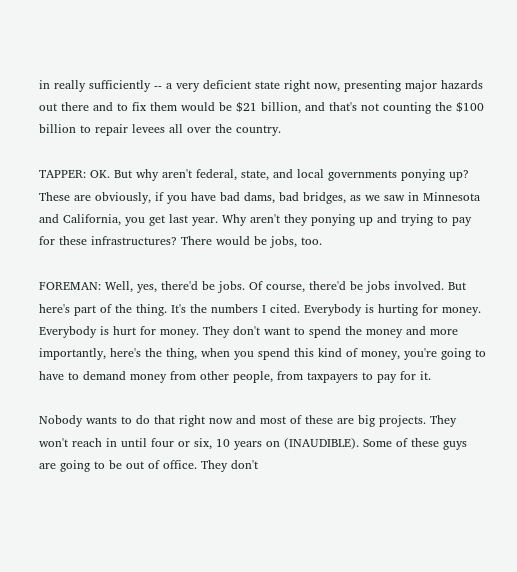in really sufficiently -- a very deficient state right now, presenting major hazards out there and to fix them would be $21 billion, and that's not counting the $100 billion to repair levees all over the country.

TAPPER: OK. But why aren't federal, state, and local governments ponying up? These are obviously, if you have bad dams, bad bridges, as we saw in Minnesota and California, you get last year. Why aren't they ponying up and trying to pay for these infrastructures? There would be jobs, too.

FOREMAN: Well, yes, there'd be jobs. Of course, there'd be jobs involved. But here's part of the thing. It's the numbers I cited. Everybody is hurting for money. Everybody is hurt for money. They don't want to spend the money and more importantly, here's the thing, when you spend this kind of money, you're going to have to demand money from other people, from taxpayers to pay for it.

Nobody wants to do that right now and most of these are big projects. They won't reach in until four or six, 10 years on (INAUDIBLE). Some of these guys are going to be out of office. They don't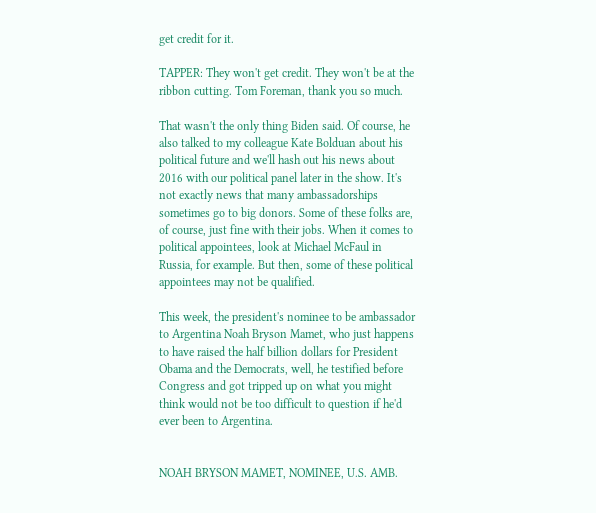get credit for it.

TAPPER: They won't get credit. They won't be at the ribbon cutting. Tom Foreman, thank you so much.

That wasn't the only thing Biden said. Of course, he also talked to my colleague Kate Bolduan about his political future and we'll hash out his news about 2016 with our political panel later in the show. It's not exactly news that many ambassadorships sometimes go to big donors. Some of these folks are, of course, just fine with their jobs. When it comes to political appointees, look at Michael McFaul in Russia, for example. But then, some of these political appointees may not be qualified.

This week, the president's nominee to be ambassador to Argentina Noah Bryson Mamet, who just happens to have raised the half billion dollars for President Obama and the Democrats, well, he testified before Congress and got tripped up on what you might think would not be too difficult to question if he'd ever been to Argentina.


NOAH BRYSON MAMET, NOMINEE, U.S. AMB.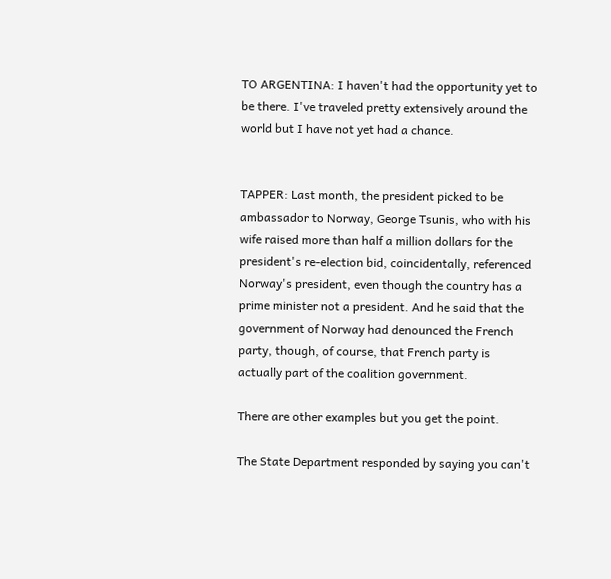TO ARGENTINA: I haven't had the opportunity yet to be there. I've traveled pretty extensively around the world but I have not yet had a chance.


TAPPER: Last month, the president picked to be ambassador to Norway, George Tsunis, who with his wife raised more than half a million dollars for the president's re-election bid, coincidentally, referenced Norway's president, even though the country has a prime minister not a president. And he said that the government of Norway had denounced the French party, though, of course, that French party is actually part of the coalition government.

There are other examples but you get the point.

The State Department responded by saying you can't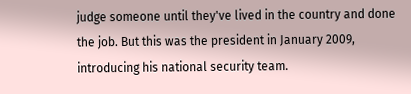judge someone until they've lived in the country and done the job. But this was the president in January 2009, introducing his national security team.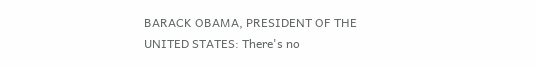BARACK OBAMA, PRESIDENT OF THE UNITED STATES: There's no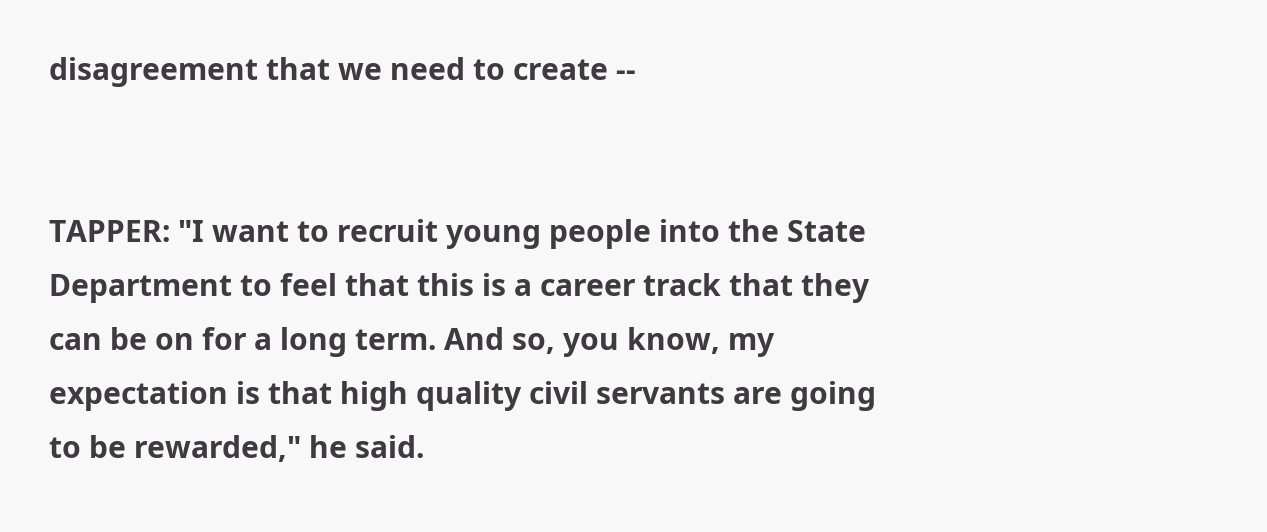disagreement that we need to create --


TAPPER: "I want to recruit young people into the State Department to feel that this is a career track that they can be on for a long term. And so, you know, my expectation is that high quality civil servants are going to be rewarded," he said.